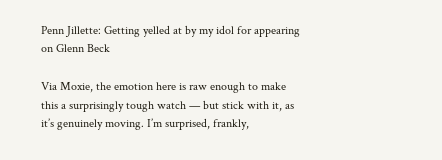Penn Jillette: Getting yelled at by my idol for appearing on Glenn Beck

Via Moxie, the emotion here is raw enough to make this a surprisingly tough watch — but stick with it, as it’s genuinely moving. I’m surprised, frankly,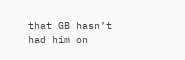that GB hasn’t had him on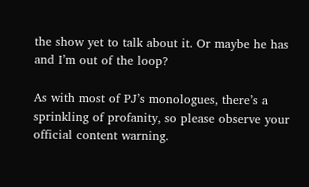the show yet to talk about it. Or maybe he has and I’m out of the loop?

As with most of PJ’s monologues, there’s a sprinkling of profanity, so please observe your official content warning.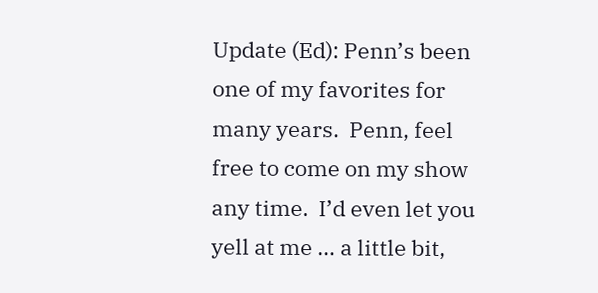Update (Ed): Penn’s been one of my favorites for many years.  Penn, feel free to come on my show any time.  I’d even let you yell at me … a little bit,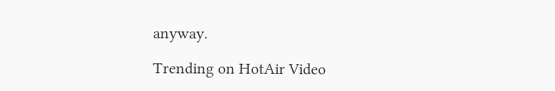anyway.

Trending on HotAir Video